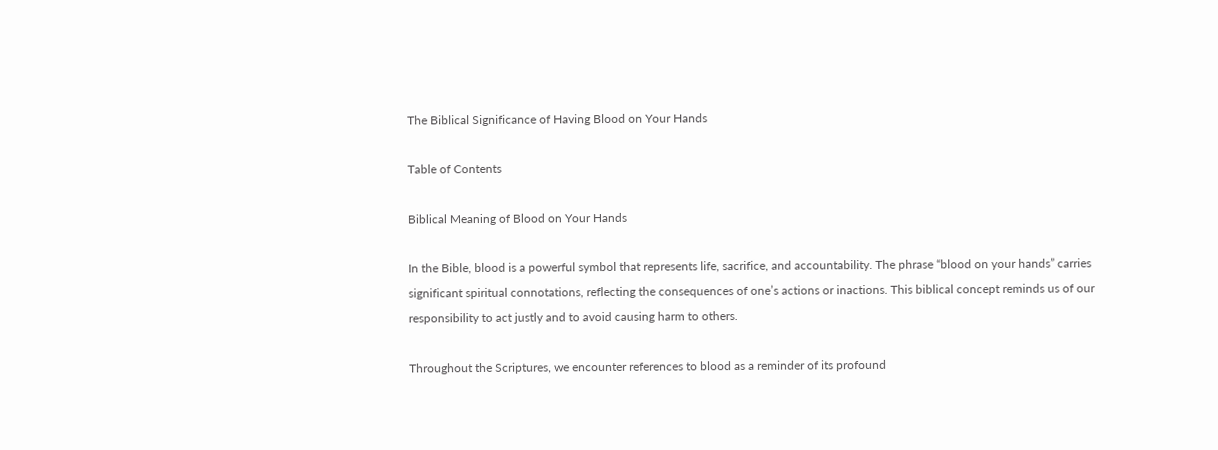The Biblical Significance of Having Blood on Your Hands

Table of Contents

Biblical Meaning of Blood on Your Hands

In the Bible, blood is a powerful symbol that represents life, sacrifice, and accountability. The phrase “blood on your hands” carries significant spiritual connotations, reflecting the consequences of one’s actions or inactions. This biblical concept reminds us of our responsibility to act justly and to avoid causing harm to others.

Throughout the Scriptures, we encounter references to blood as a reminder of its profound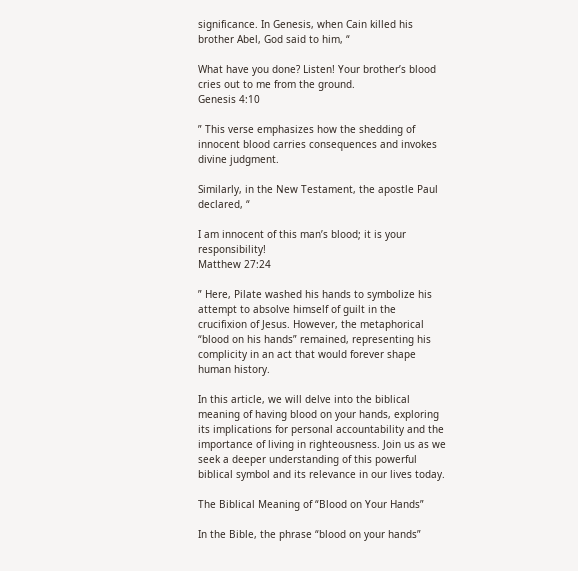significance. In Genesis, when Cain killed his brother Abel, God said to him, “

What have you done? Listen! Your brother’s blood cries out to me from the ground.
Genesis 4:10

” This verse emphasizes how the shedding of innocent blood carries consequences and invokes divine judgment.

Similarly, in the New Testament, the apostle Paul declared, “

I am innocent of this man’s blood; it is your responsibility!
Matthew 27:24

” Here, Pilate washed his hands to symbolize his attempt to absolve himself of guilt in the crucifixion of Jesus. However, the metaphorical “blood on his hands” remained, representing his complicity in an act that would forever shape human history.

In this article, we will delve into the biblical meaning of having blood on your hands, exploring its implications for personal accountability and the importance of living in righteousness. Join us as we seek a deeper understanding of this powerful biblical symbol and its relevance in our lives today.

The Biblical Meaning of “Blood on Your Hands”

In the Bible, the phrase “blood on your hands”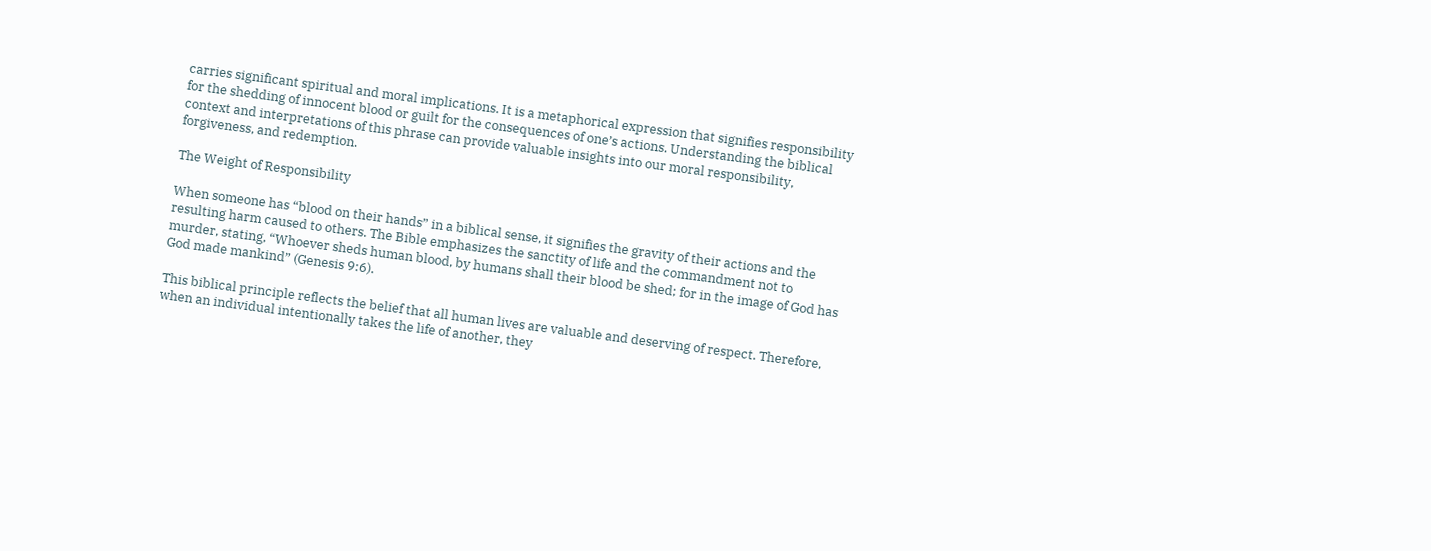carries significant spiritual and moral implications. It is a metaphorical expression that signifies responsibility for the shedding of innocent blood or guilt for the consequences of one’s actions. Understanding the biblical context and interpretations of this phrase can provide valuable insights into our moral responsibility, forgiveness, and redemption.

The Weight of Responsibility

When someone has “blood on their hands” in a biblical sense, it signifies the gravity of their actions and the resulting harm caused to others. The Bible emphasizes the sanctity of life and the commandment not to murder, stating, “Whoever sheds human blood, by humans shall their blood be shed; for in the image of God has God made mankind” (Genesis 9:6).

This biblical principle reflects the belief that all human lives are valuable and deserving of respect. Therefore, when an individual intentionally takes the life of another, they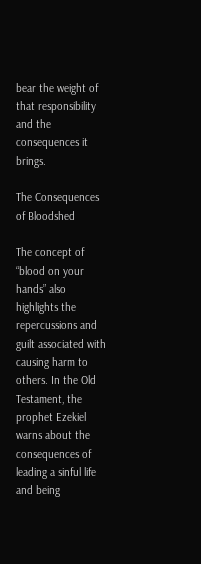bear the weight of that responsibility and the consequences it brings.

The Consequences of Bloodshed

The concept of “blood on your hands” also highlights the repercussions and guilt associated with causing harm to others. In the Old Testament, the prophet Ezekiel warns about the consequences of leading a sinful life and being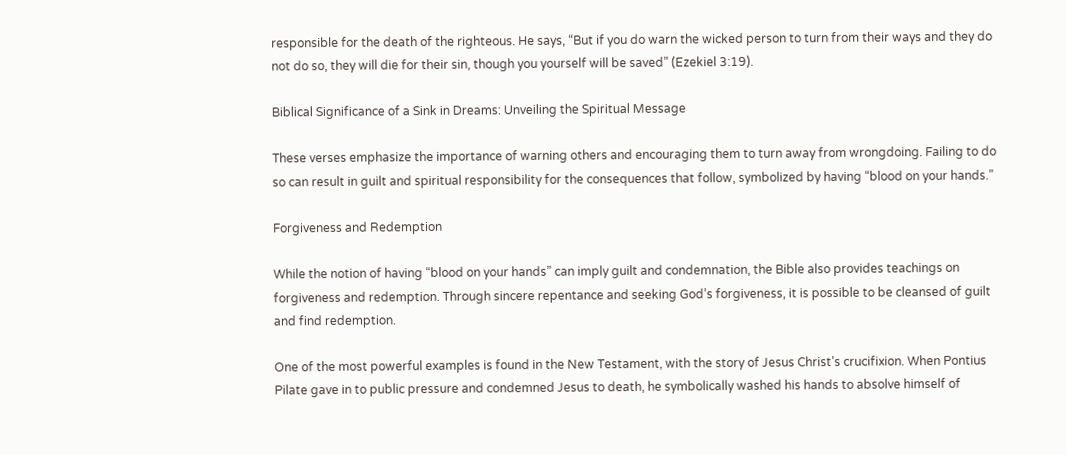responsible for the death of the righteous. He says, “But if you do warn the wicked person to turn from their ways and they do not do so, they will die for their sin, though you yourself will be saved” (Ezekiel 3:19).

Biblical Significance of a Sink in Dreams: Unveiling the Spiritual Message

These verses emphasize the importance of warning others and encouraging them to turn away from wrongdoing. Failing to do so can result in guilt and spiritual responsibility for the consequences that follow, symbolized by having “blood on your hands.”

Forgiveness and Redemption

While the notion of having “blood on your hands” can imply guilt and condemnation, the Bible also provides teachings on forgiveness and redemption. Through sincere repentance and seeking God’s forgiveness, it is possible to be cleansed of guilt and find redemption.

One of the most powerful examples is found in the New Testament, with the story of Jesus Christ’s crucifixion. When Pontius Pilate gave in to public pressure and condemned Jesus to death, he symbolically washed his hands to absolve himself of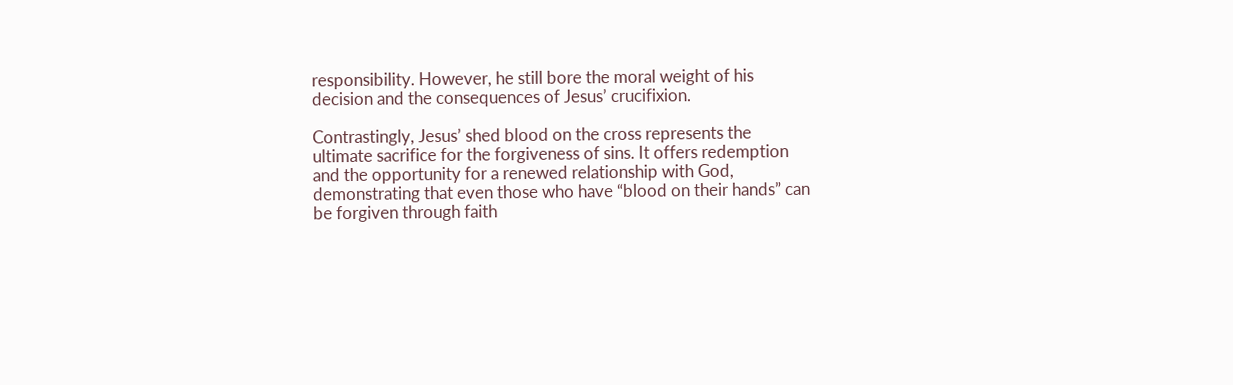responsibility. However, he still bore the moral weight of his decision and the consequences of Jesus’ crucifixion.

Contrastingly, Jesus’ shed blood on the cross represents the ultimate sacrifice for the forgiveness of sins. It offers redemption and the opportunity for a renewed relationship with God, demonstrating that even those who have “blood on their hands” can be forgiven through faith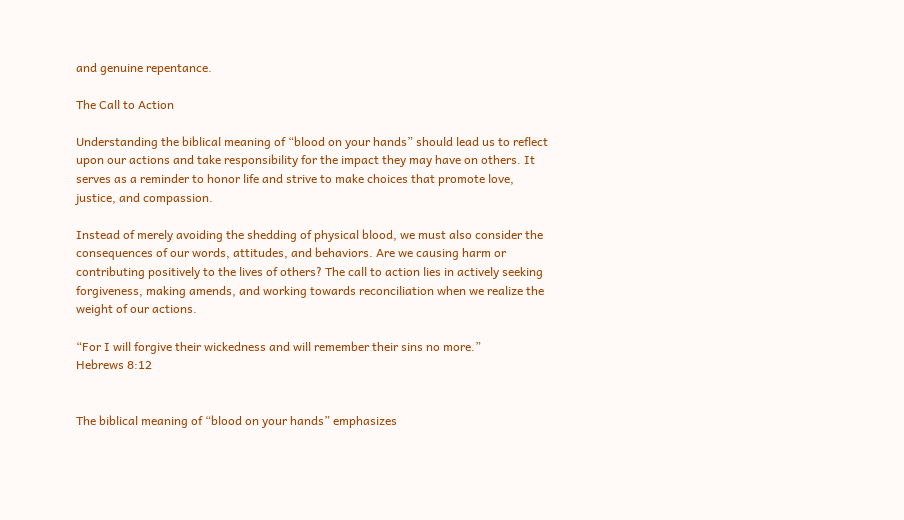and genuine repentance.

The Call to Action

Understanding the biblical meaning of “blood on your hands” should lead us to reflect upon our actions and take responsibility for the impact they may have on others. It serves as a reminder to honor life and strive to make choices that promote love, justice, and compassion.

Instead of merely avoiding the shedding of physical blood, we must also consider the consequences of our words, attitudes, and behaviors. Are we causing harm or contributing positively to the lives of others? The call to action lies in actively seeking forgiveness, making amends, and working towards reconciliation when we realize the weight of our actions.

“For I will forgive their wickedness and will remember their sins no more.”
Hebrews 8:12


The biblical meaning of “blood on your hands” emphasizes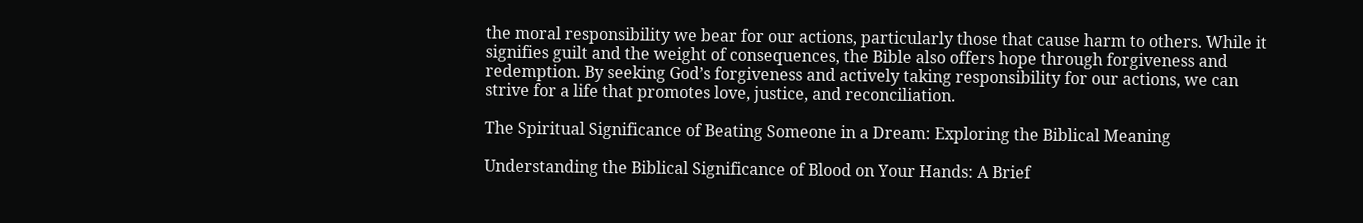the moral responsibility we bear for our actions, particularly those that cause harm to others. While it signifies guilt and the weight of consequences, the Bible also offers hope through forgiveness and redemption. By seeking God’s forgiveness and actively taking responsibility for our actions, we can strive for a life that promotes love, justice, and reconciliation.

The Spiritual Significance of Beating Someone in a Dream: Exploring the Biblical Meaning

Understanding the Biblical Significance of Blood on Your Hands: A Brief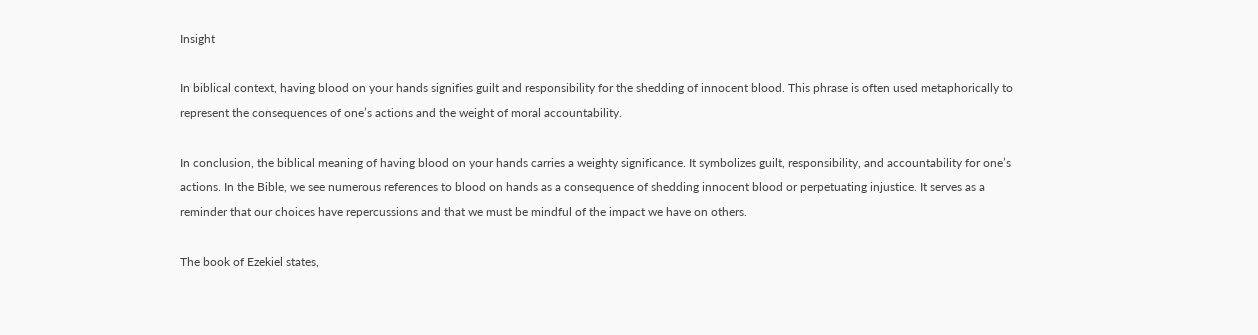Insight

In biblical context, having blood on your hands signifies guilt and responsibility for the shedding of innocent blood. This phrase is often used metaphorically to represent the consequences of one’s actions and the weight of moral accountability.

In conclusion, the biblical meaning of having blood on your hands carries a weighty significance. It symbolizes guilt, responsibility, and accountability for one’s actions. In the Bible, we see numerous references to blood on hands as a consequence of shedding innocent blood or perpetuating injustice. It serves as a reminder that our choices have repercussions and that we must be mindful of the impact we have on others.

The book of Ezekiel states,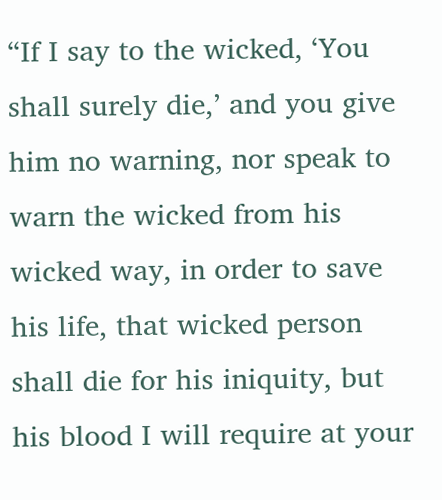“If I say to the wicked, ‘You shall surely die,’ and you give him no warning, nor speak to warn the wicked from his wicked way, in order to save his life, that wicked person shall die for his iniquity, but his blood I will require at your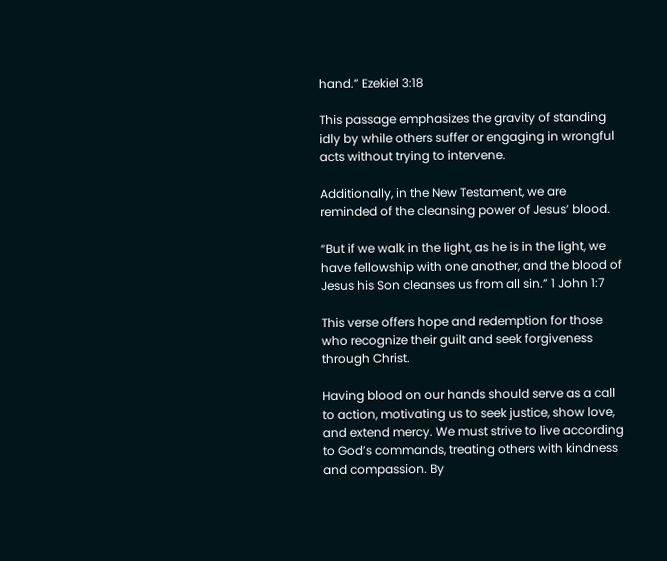hand.” Ezekiel 3:18

This passage emphasizes the gravity of standing idly by while others suffer or engaging in wrongful acts without trying to intervene.

Additionally, in the New Testament, we are reminded of the cleansing power of Jesus’ blood.

“But if we walk in the light, as he is in the light, we have fellowship with one another, and the blood of Jesus his Son cleanses us from all sin.” 1 John 1:7

This verse offers hope and redemption for those who recognize their guilt and seek forgiveness through Christ.

Having blood on our hands should serve as a call to action, motivating us to seek justice, show love, and extend mercy. We must strive to live according to God’s commands, treating others with kindness and compassion. By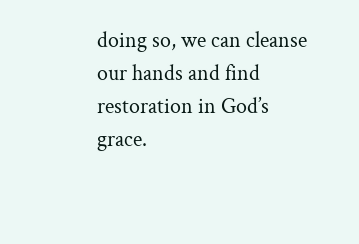doing so, we can cleanse our hands and find restoration in God’s grace.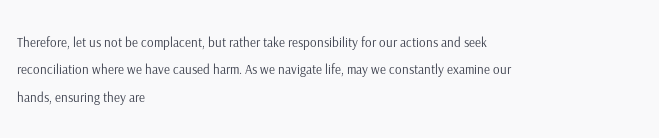Therefore, let us not be complacent, but rather take responsibility for our actions and seek reconciliation where we have caused harm. As we navigate life, may we constantly examine our hands, ensuring they are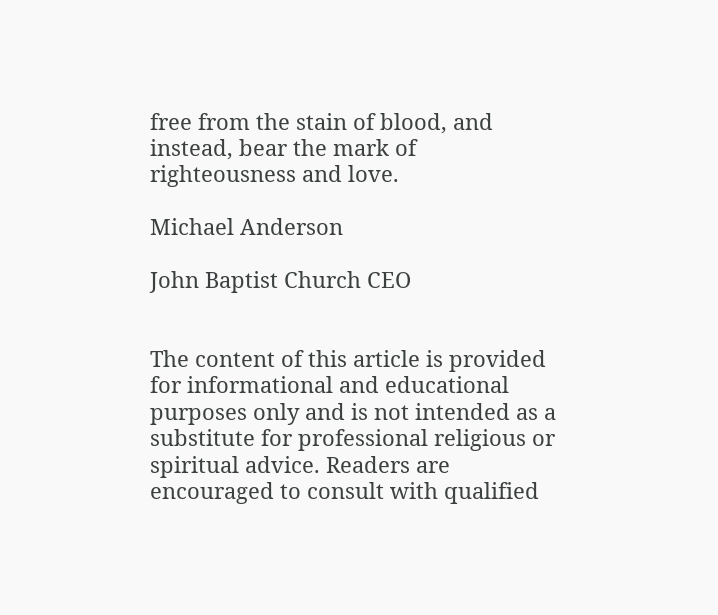free from the stain of blood, and instead, bear the mark of righteousness and love.

Michael Anderson

John Baptist Church CEO


The content of this article is provided for informational and educational purposes only and is not intended as a substitute for professional religious or spiritual advice. Readers are encouraged to consult with qualified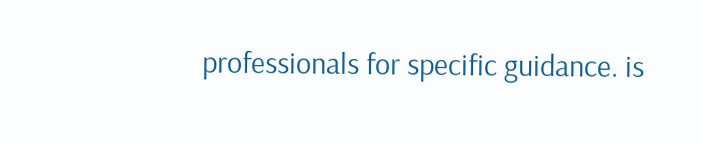professionals for specific guidance. is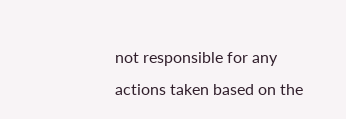not responsible for any actions taken based on the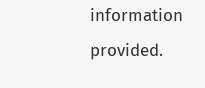information provided.